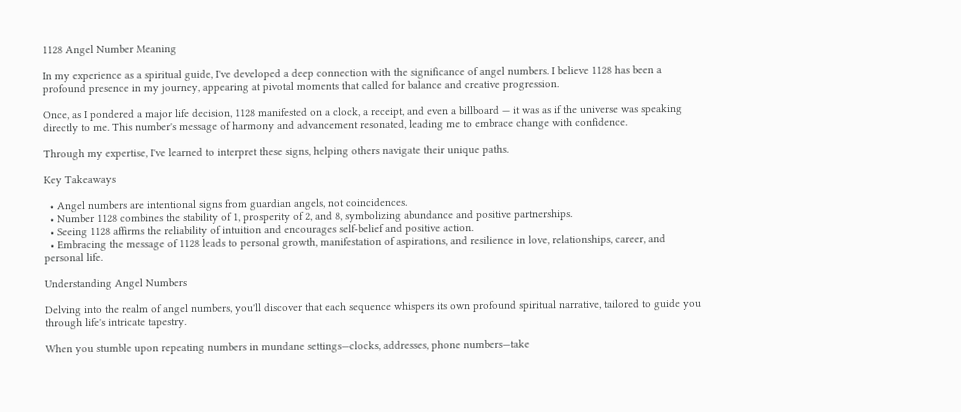1128 Angel Number Meaning

In my experience as a spiritual guide, I've developed a deep connection with the significance of angel numbers. I believe 1128 has been a profound presence in my journey, appearing at pivotal moments that called for balance and creative progression.

Once, as I pondered a major life decision, 1128 manifested on a clock, a receipt, and even a billboard — it was as if the universe was speaking directly to me. This number's message of harmony and advancement resonated, leading me to embrace change with confidence.

Through my expertise, I've learned to interpret these signs, helping others navigate their unique paths.

Key Takeaways

  • Angel numbers are intentional signs from guardian angels, not coincidences.
  • Number 1128 combines the stability of 1, prosperity of 2, and 8, symbolizing abundance and positive partnerships.
  • Seeing 1128 affirms the reliability of intuition and encourages self-belief and positive action.
  • Embracing the message of 1128 leads to personal growth, manifestation of aspirations, and resilience in love, relationships, career, and personal life.

Understanding Angel Numbers

Delving into the realm of angel numbers, you'll discover that each sequence whispers its own profound spiritual narrative, tailored to guide you through life's intricate tapestry.

When you stumble upon repeating numbers in mundane settings—clocks, addresses, phone numbers—take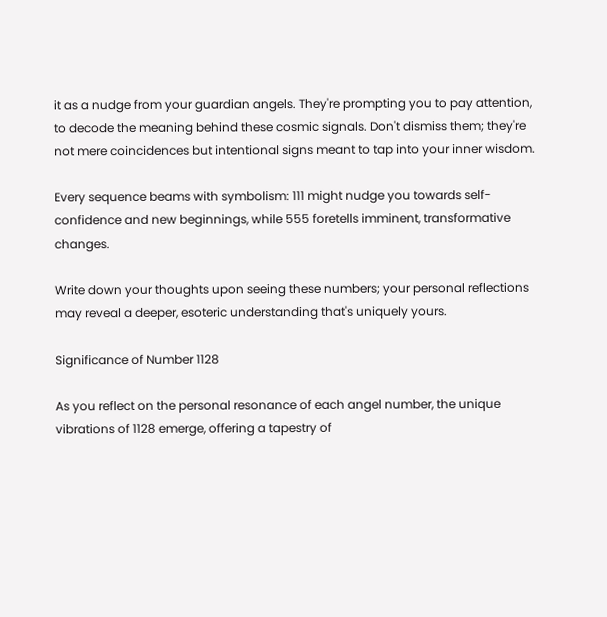it as a nudge from your guardian angels. They're prompting you to pay attention, to decode the meaning behind these cosmic signals. Don't dismiss them; they're not mere coincidences but intentional signs meant to tap into your inner wisdom.

Every sequence beams with symbolism: 111 might nudge you towards self-confidence and new beginnings, while 555 foretells imminent, transformative changes.

Write down your thoughts upon seeing these numbers; your personal reflections may reveal a deeper, esoteric understanding that's uniquely yours.

Significance of Number 1128

As you reflect on the personal resonance of each angel number, the unique vibrations of 1128 emerge, offering a tapestry of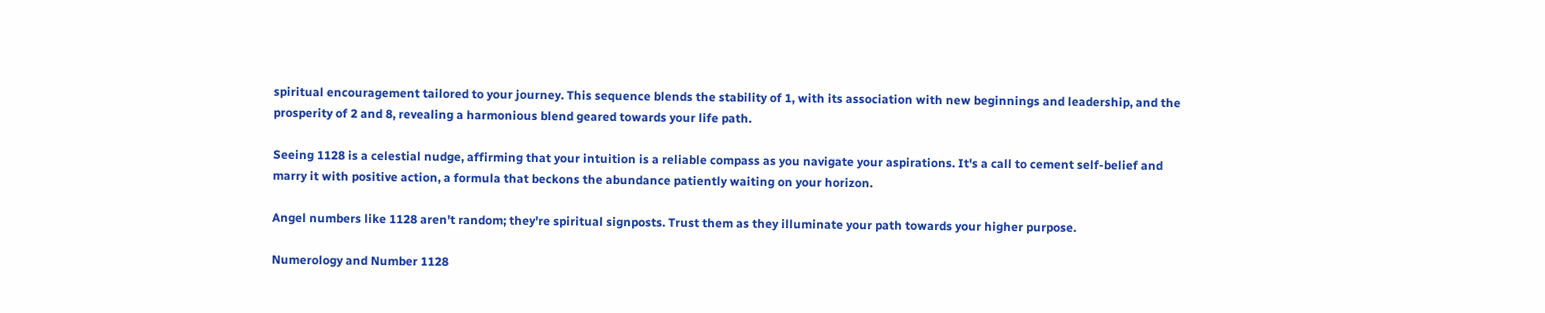spiritual encouragement tailored to your journey. This sequence blends the stability of 1, with its association with new beginnings and leadership, and the prosperity of 2 and 8, revealing a harmonious blend geared towards your life path.

Seeing 1128 is a celestial nudge, affirming that your intuition is a reliable compass as you navigate your aspirations. It's a call to cement self-belief and marry it with positive action, a formula that beckons the abundance patiently waiting on your horizon.

Angel numbers like 1128 aren't random; they're spiritual signposts. Trust them as they illuminate your path towards your higher purpose.

Numerology and Number 1128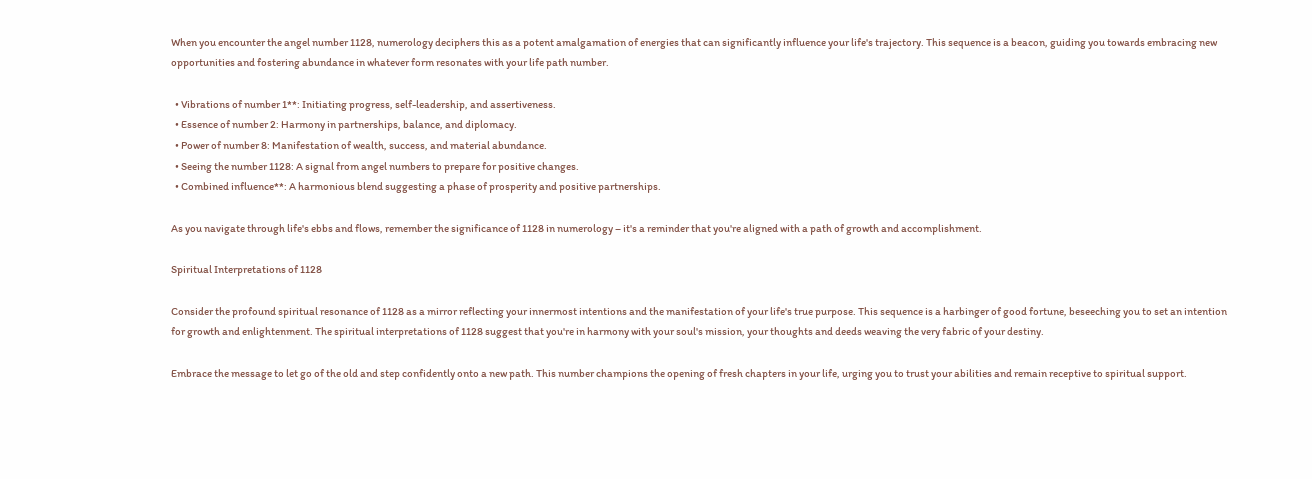When you encounter the angel number 1128, numerology deciphers this as a potent amalgamation of energies that can significantly influence your life's trajectory. This sequence is a beacon, guiding you towards embracing new opportunities and fostering abundance in whatever form resonates with your life path number.

  • Vibrations of number 1**: Initiating progress, self-leadership, and assertiveness.
  • Essence of number 2: Harmony in partnerships, balance, and diplomacy.
  • Power of number 8: Manifestation of wealth, success, and material abundance.
  • Seeing the number 1128: A signal from angel numbers to prepare for positive changes.
  • Combined influence**: A harmonious blend suggesting a phase of prosperity and positive partnerships.

As you navigate through life's ebbs and flows, remember the significance of 1128 in numerology – it's a reminder that you're aligned with a path of growth and accomplishment.

Spiritual Interpretations of 1128

Consider the profound spiritual resonance of 1128 as a mirror reflecting your innermost intentions and the manifestation of your life's true purpose. This sequence is a harbinger of good fortune, beseeching you to set an intention for growth and enlightenment. The spiritual interpretations of 1128 suggest that you're in harmony with your soul's mission, your thoughts and deeds weaving the very fabric of your destiny.

Embrace the message to let go of the old and step confidently onto a new path. This number champions the opening of fresh chapters in your life, urging you to trust your abilities and remain receptive to spiritual support.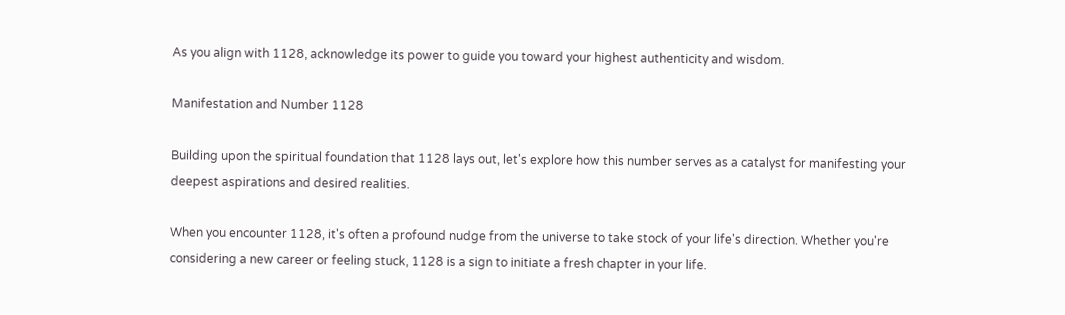As you align with 1128, acknowledge its power to guide you toward your highest authenticity and wisdom.

Manifestation and Number 1128

Building upon the spiritual foundation that 1128 lays out, let's explore how this number serves as a catalyst for manifesting your deepest aspirations and desired realities.

When you encounter 1128, it's often a profound nudge from the universe to take stock of your life's direction. Whether you're considering a new career or feeling stuck, 1128 is a sign to initiate a fresh chapter in your life.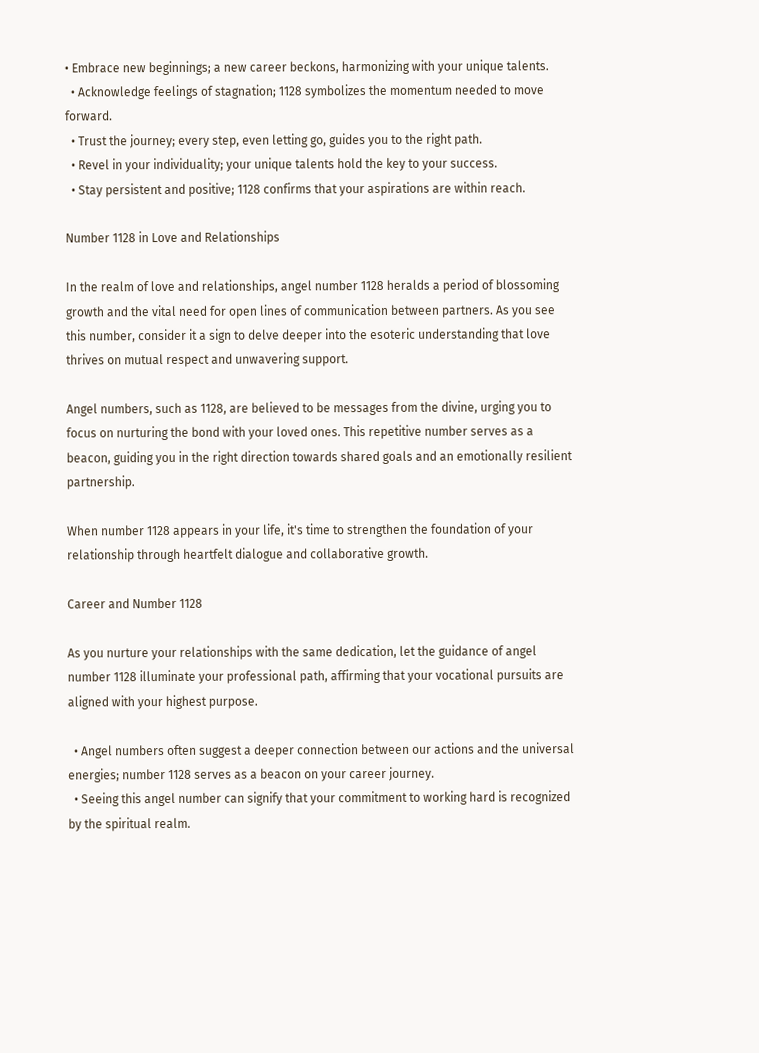• Embrace new beginnings; a new career beckons, harmonizing with your unique talents.
  • Acknowledge feelings of stagnation; 1128 symbolizes the momentum needed to move forward.
  • Trust the journey; every step, even letting go, guides you to the right path.
  • Revel in your individuality; your unique talents hold the key to your success.
  • Stay persistent and positive; 1128 confirms that your aspirations are within reach.

Number 1128 in Love and Relationships

In the realm of love and relationships, angel number 1128 heralds a period of blossoming growth and the vital need for open lines of communication between partners. As you see this number, consider it a sign to delve deeper into the esoteric understanding that love thrives on mutual respect and unwavering support.

Angel numbers, such as 1128, are believed to be messages from the divine, urging you to focus on nurturing the bond with your loved ones. This repetitive number serves as a beacon, guiding you in the right direction towards shared goals and an emotionally resilient partnership.

When number 1128 appears in your life, it's time to strengthen the foundation of your relationship through heartfelt dialogue and collaborative growth.

Career and Number 1128

As you nurture your relationships with the same dedication, let the guidance of angel number 1128 illuminate your professional path, affirming that your vocational pursuits are aligned with your highest purpose.

  • Angel numbers often suggest a deeper connection between our actions and the universal energies; number 1128 serves as a beacon on your career journey.
  • Seeing this angel number can signify that your commitment to working hard is recognized by the spiritual realm.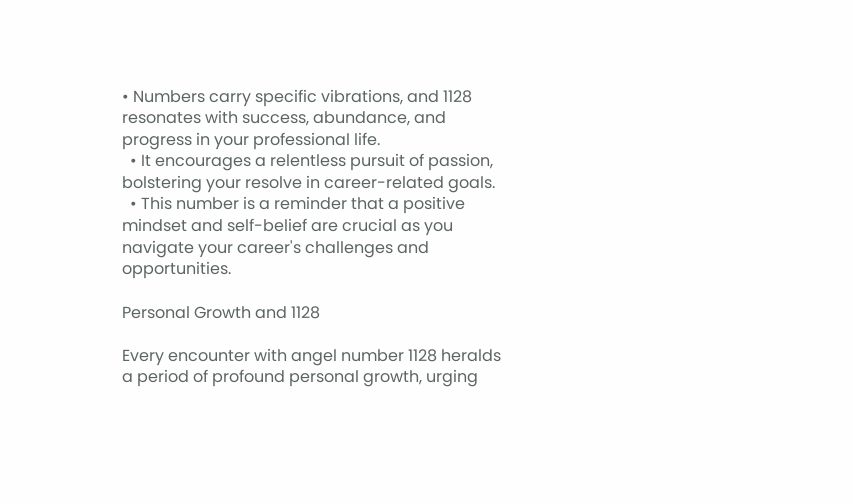• Numbers carry specific vibrations, and 1128 resonates with success, abundance, and progress in your professional life.
  • It encourages a relentless pursuit of passion, bolstering your resolve in career-related goals.
  • This number is a reminder that a positive mindset and self-belief are crucial as you navigate your career's challenges and opportunities.

Personal Growth and 1128

Every encounter with angel number 1128 heralds a period of profound personal growth, urging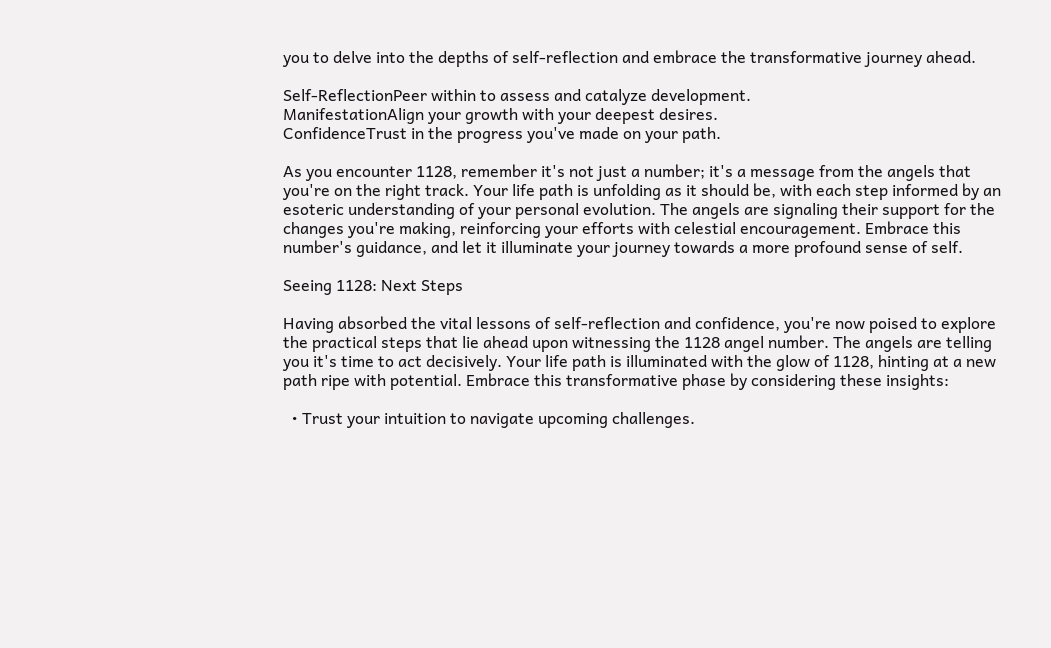you to delve into the depths of self-reflection and embrace the transformative journey ahead.

Self-ReflectionPeer within to assess and catalyze development.
ManifestationAlign your growth with your deepest desires.
ConfidenceTrust in the progress you've made on your path.

As you encounter 1128, remember it's not just a number; it's a message from the angels that you're on the right track. Your life path is unfolding as it should be, with each step informed by an esoteric understanding of your personal evolution. The angels are signaling their support for the changes you're making, reinforcing your efforts with celestial encouragement. Embrace this number's guidance, and let it illuminate your journey towards a more profound sense of self.

Seeing 1128: Next Steps

Having absorbed the vital lessons of self-reflection and confidence, you're now poised to explore the practical steps that lie ahead upon witnessing the 1128 angel number. The angels are telling you it's time to act decisively. Your life path is illuminated with the glow of 1128, hinting at a new path ripe with potential. Embrace this transformative phase by considering these insights:

  • Trust your intuition to navigate upcoming challenges.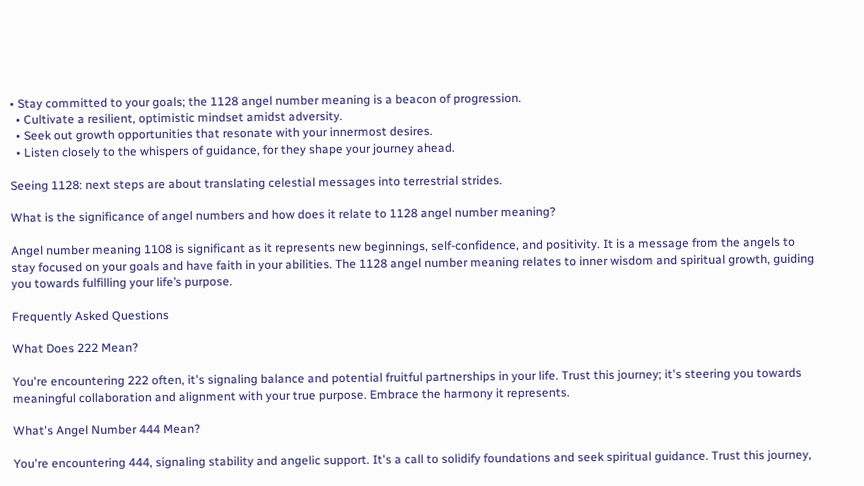• Stay committed to your goals; the 1128 angel number meaning is a beacon of progression.
  • Cultivate a resilient, optimistic mindset amidst adversity.
  • Seek out growth opportunities that resonate with your innermost desires.
  • Listen closely to the whispers of guidance, for they shape your journey ahead.

Seeing 1128: next steps are about translating celestial messages into terrestrial strides.

What is the significance of angel numbers and how does it relate to 1128 angel number meaning?

Angel number meaning 1108 is significant as it represents new beginnings, self-confidence, and positivity. It is a message from the angels to stay focused on your goals and have faith in your abilities. The 1128 angel number meaning relates to inner wisdom and spiritual growth, guiding you towards fulfilling your life’s purpose.

Frequently Asked Questions

What Does 222 Mean?

You're encountering 222 often, it's signaling balance and potential fruitful partnerships in your life. Trust this journey; it's steering you towards meaningful collaboration and alignment with your true purpose. Embrace the harmony it represents.

What's Angel Number 444 Mean?

You're encountering 444, signaling stability and angelic support. It's a call to solidify foundations and seek spiritual guidance. Trust this journey,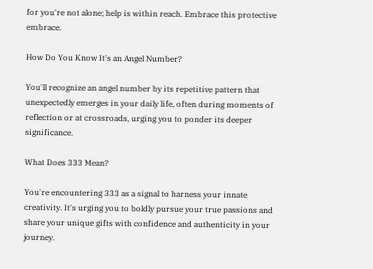for you're not alone; help is within reach. Embrace this protective embrace.

How Do You Know It's an Angel Number?

You'll recognize an angel number by its repetitive pattern that unexpectedly emerges in your daily life, often during moments of reflection or at crossroads, urging you to ponder its deeper significance.

What Does 333 Mean?

You're encountering 333 as a signal to harness your innate creativity. It's urging you to boldly pursue your true passions and share your unique gifts with confidence and authenticity in your journey.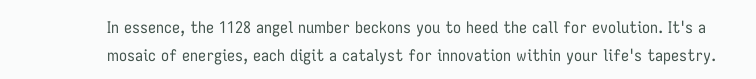In essence, the 1128 angel number beckons you to heed the call for evolution. It's a mosaic of energies, each digit a catalyst for innovation within your life's tapestry.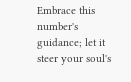Embrace this number's guidance; let it steer your soul's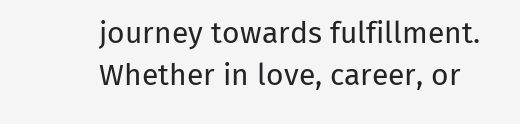journey towards fulfillment. Whether in love, career, or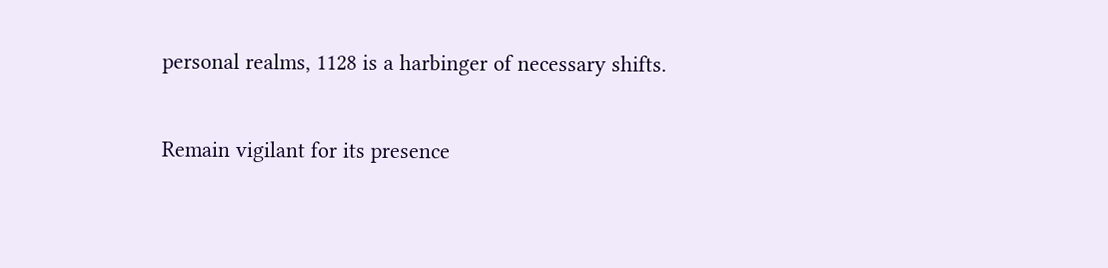personal realms, 1128 is a harbinger of necessary shifts.

Remain vigilant for its presence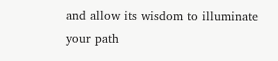and allow its wisdom to illuminate your path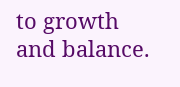to growth and balance.